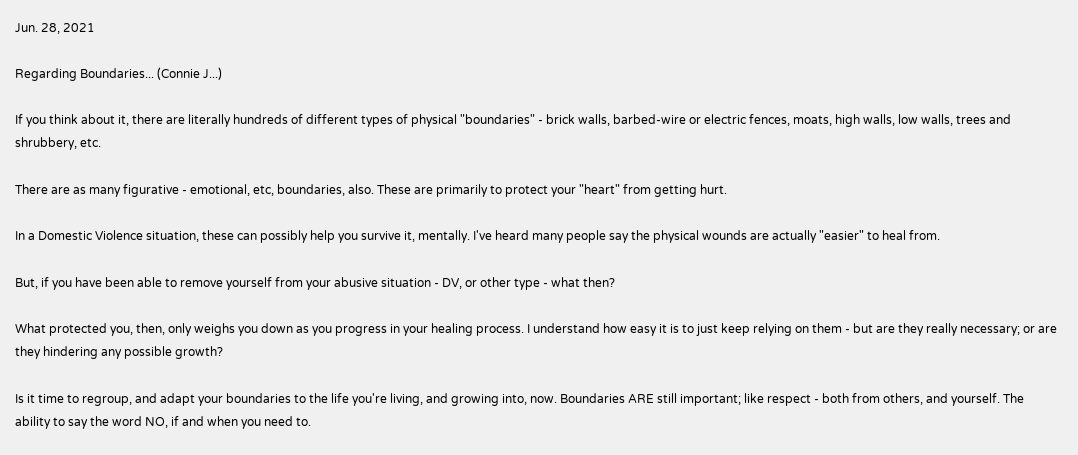Jun. 28, 2021

Regarding Boundaries... (Connie J...)

If you think about it, there are literally hundreds of different types of physical "boundaries" - brick walls, barbed-wire or electric fences, moats, high walls, low walls, trees and shrubbery, etc.

There are as many figurative - emotional, etc, boundaries, also. These are primarily to protect your "heart" from getting hurt.

In a Domestic Violence situation, these can possibly help you survive it, mentally. I've heard many people say the physical wounds are actually "easier" to heal from.

But, if you have been able to remove yourself from your abusive situation - DV, or other type - what then?

What protected you, then, only weighs you down as you progress in your healing process. I understand how easy it is to just keep relying on them - but are they really necessary; or are they hindering any possible growth?

Is it time to regroup, and adapt your boundaries to the life you're living, and growing into, now. Boundaries ARE still important; like respect - both from others, and yourself. The ability to say the word NO, if and when you need to.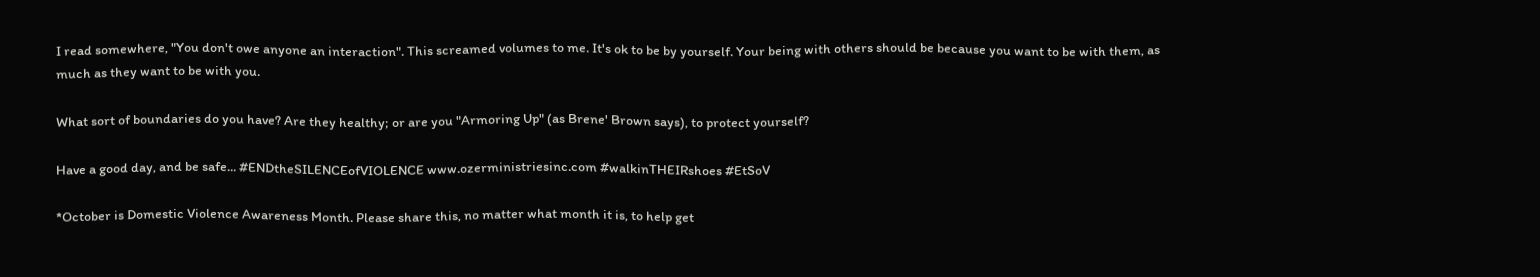I read somewhere, "You don't owe anyone an interaction". This screamed volumes to me. It's ok to be by yourself. Your being with others should be because you want to be with them, as much as they want to be with you.

What sort of boundaries do you have? Are they healthy; or are you "Armoring Up" (as Brene' Brown says), to protect yourself?

Have a good day, and be safe... #ENDtheSILENCEofVIOLENCE www.ozerministriesinc.com #walkinTHEIRshoes #EtSoV

*October is Domestic Violence Awareness Month. Please share this, no matter what month it is, to help get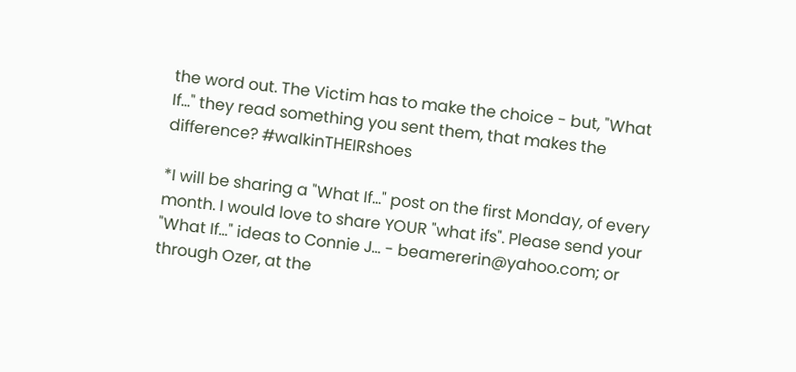the word out. The Victim has to make the choice - but, "What If..." they read something you sent them, that makes the difference? #walkinTHEIRshoes

*I will be sharing a "What If..." post on the first Monday, of every month. I would love to share YOUR "what ifs". Please send your "What If..." ideas to Connie J... - beamererin@yahoo.com; or through Ozer, at the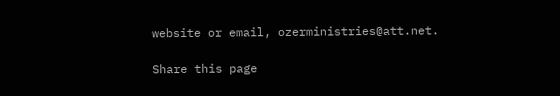website or email, ozerministries@att.net.

Share this page